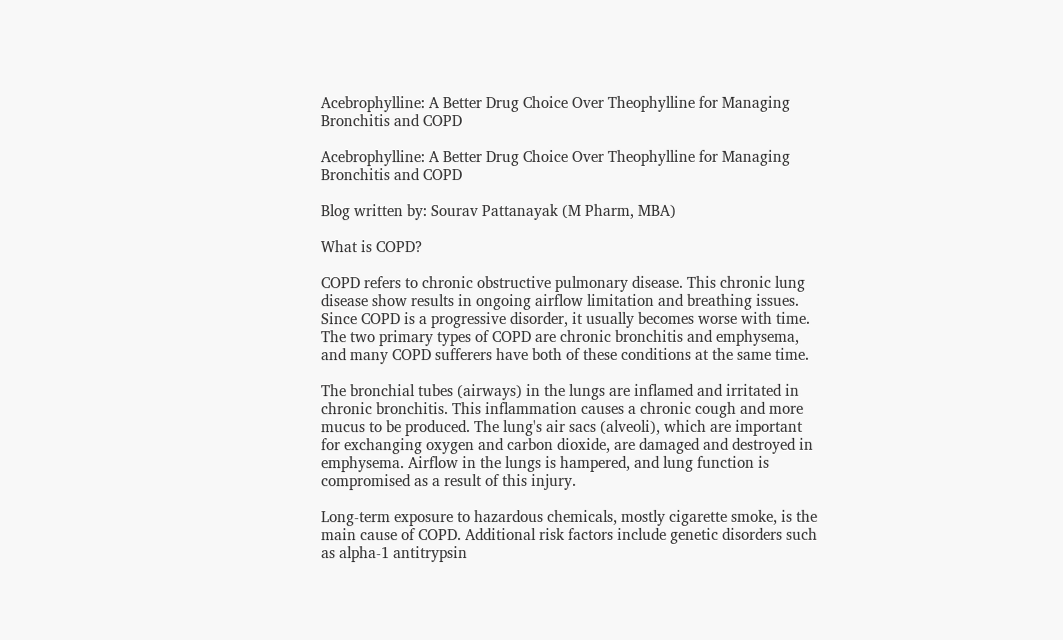Acebrophylline: A Better Drug Choice Over Theophylline for Managing Bronchitis and COPD

Acebrophylline: A Better Drug Choice Over Theophylline for Managing Bronchitis and COPD

Blog written by: Sourav Pattanayak (M Pharm, MBA)

What is COPD?

COPD refers to chronic obstructive pulmonary disease. This chronic lung disease show results in ongoing airflow limitation and breathing issues. Since COPD is a progressive disorder, it usually becomes worse with time. The two primary types of COPD are chronic bronchitis and emphysema, and many COPD sufferers have both of these conditions at the same time.

The bronchial tubes (airways) in the lungs are inflamed and irritated in chronic bronchitis. This inflammation causes a chronic cough and more mucus to be produced. The lung's air sacs (alveoli), which are important for exchanging oxygen and carbon dioxide, are damaged and destroyed in emphysema. Airflow in the lungs is hampered, and lung function is compromised as a result of this injury.

Long-term exposure to hazardous chemicals, mostly cigarette smoke, is the main cause of COPD. Additional risk factors include genetic disorders such as alpha-1 antitrypsin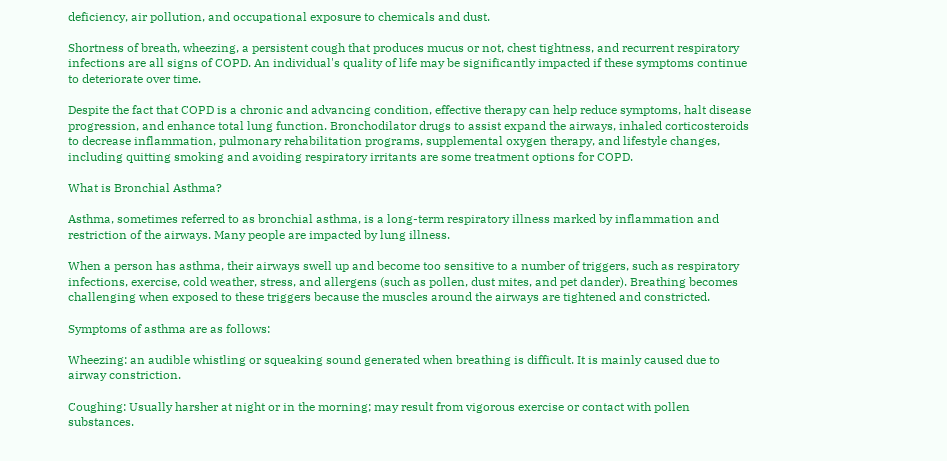deficiency, air pollution, and occupational exposure to chemicals and dust.

Shortness of breath, wheezing, a persistent cough that produces mucus or not, chest tightness, and recurrent respiratory infections are all signs of COPD. An individual's quality of life may be significantly impacted if these symptoms continue to deteriorate over time.

Despite the fact that COPD is a chronic and advancing condition, effective therapy can help reduce symptoms, halt disease progression, and enhance total lung function. Bronchodilator drugs to assist expand the airways, inhaled corticosteroids to decrease inflammation, pulmonary rehabilitation programs, supplemental oxygen therapy, and lifestyle changes, including quitting smoking and avoiding respiratory irritants are some treatment options for COPD.

What is Bronchial Asthma?

Asthma, sometimes referred to as bronchial asthma, is a long-term respiratory illness marked by inflammation and restriction of the airways. Many people are impacted by lung illness.

When a person has asthma, their airways swell up and become too sensitive to a number of triggers, such as respiratory infections, exercise, cold weather, stress, and allergens (such as pollen, dust mites, and pet dander). Breathing becomes challenging when exposed to these triggers because the muscles around the airways are tightened and constricted.

Symptoms of asthma are as follows:

Wheezing: an audible whistling or squeaking sound generated when breathing is difficult. It is mainly caused due to airway constriction.

Coughing: Usually harsher at night or in the morning; may result from vigorous exercise or contact with pollen substances.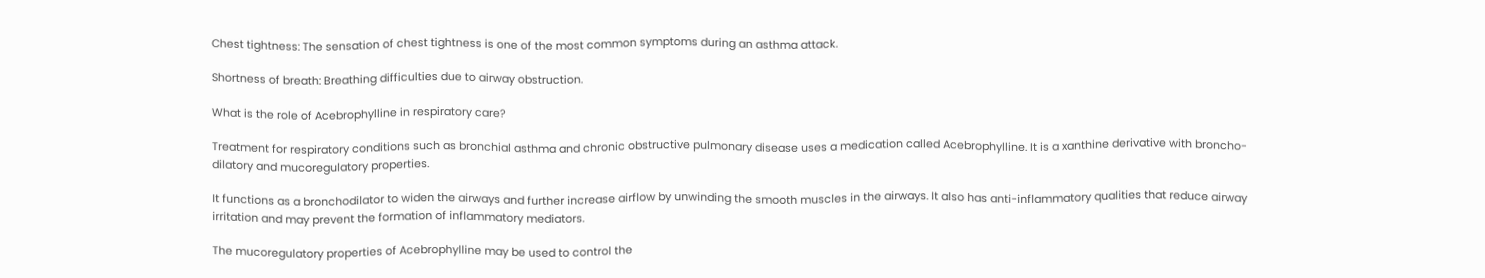Chest tightness: The sensation of chest tightness is one of the most common symptoms during an asthma attack.

Shortness of breath: Breathing difficulties due to airway obstruction.

What is the role of Acebrophylline in respiratory care?

Treatment for respiratory conditions such as bronchial asthma and chronic obstructive pulmonary disease uses a medication called Acebrophylline. It is a xanthine derivative with broncho-dilatory and mucoregulatory properties.

It functions as a bronchodilator to widen the airways and further increase airflow by unwinding the smooth muscles in the airways. It also has anti-inflammatory qualities that reduce airway irritation and may prevent the formation of inflammatory mediators.

The mucoregulatory properties of Acebrophylline may be used to control the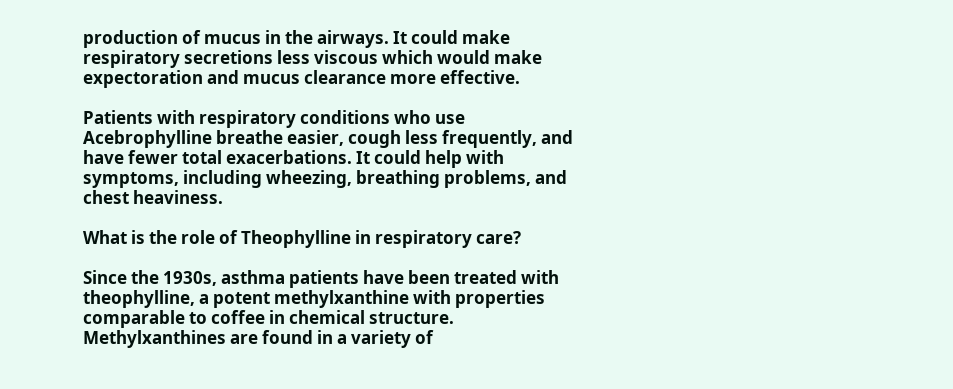production of mucus in the airways. It could make respiratory secretions less viscous which would make expectoration and mucus clearance more effective.

Patients with respiratory conditions who use Acebrophylline breathe easier, cough less frequently, and have fewer total exacerbations. It could help with symptoms, including wheezing, breathing problems, and chest heaviness.

What is the role of Theophylline in respiratory care?

Since the 1930s, asthma patients have been treated with theophylline, a potent methylxanthine with properties comparable to coffee in chemical structure. Methylxanthines are found in a variety of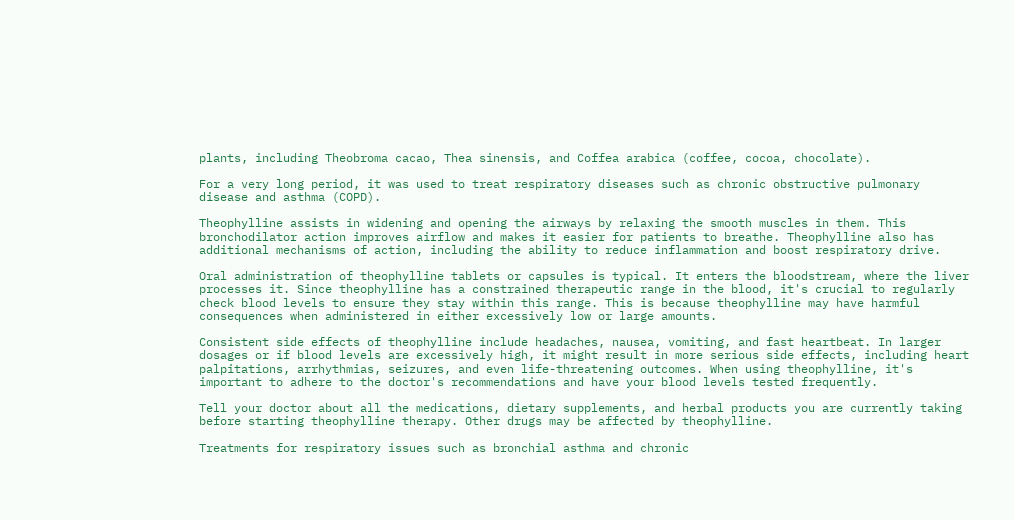plants, including Theobroma cacao, Thea sinensis, and Coffea arabica (coffee, cocoa, chocolate).

For a very long period, it was used to treat respiratory diseases such as chronic obstructive pulmonary disease and asthma (COPD).

Theophylline assists in widening and opening the airways by relaxing the smooth muscles in them. This bronchodilator action improves airflow and makes it easier for patients to breathe. Theophylline also has additional mechanisms of action, including the ability to reduce inflammation and boost respiratory drive.

Oral administration of theophylline tablets or capsules is typical. It enters the bloodstream, where the liver processes it. Since theophylline has a constrained therapeutic range in the blood, it's crucial to regularly check blood levels to ensure they stay within this range. This is because theophylline may have harmful consequences when administered in either excessively low or large amounts.

Consistent side effects of theophylline include headaches, nausea, vomiting, and fast heartbeat. In larger dosages or if blood levels are excessively high, it might result in more serious side effects, including heart palpitations, arrhythmias, seizures, and even life-threatening outcomes. When using theophylline, it's important to adhere to the doctor's recommendations and have your blood levels tested frequently.

Tell your doctor about all the medications, dietary supplements, and herbal products you are currently taking before starting theophylline therapy. Other drugs may be affected by theophylline.

Treatments for respiratory issues such as bronchial asthma and chronic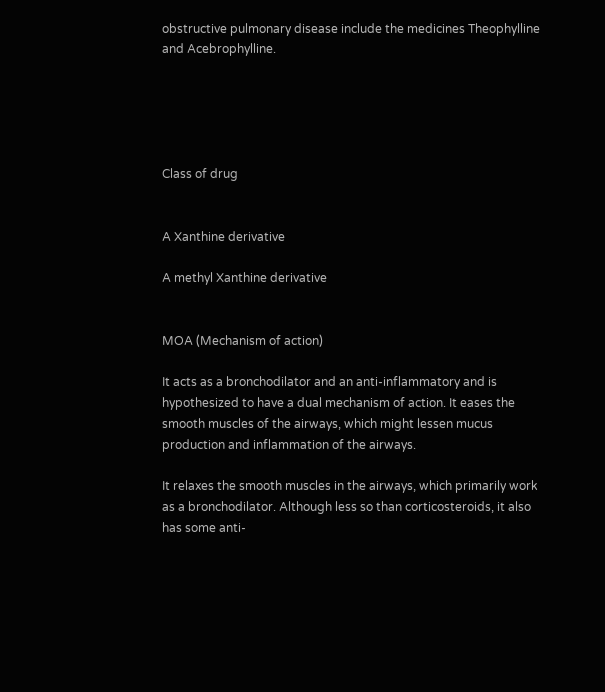obstructive pulmonary disease include the medicines Theophylline and Acebrophylline.





Class of drug


A Xanthine derivative

A methyl Xanthine derivative


MOA (Mechanism of action)

It acts as a bronchodilator and an anti-inflammatory and is hypothesized to have a dual mechanism of action. It eases the smooth muscles of the airways, which might lessen mucus production and inflammation of the airways.

It relaxes the smooth muscles in the airways, which primarily work as a bronchodilator. Although less so than corticosteroids, it also has some anti-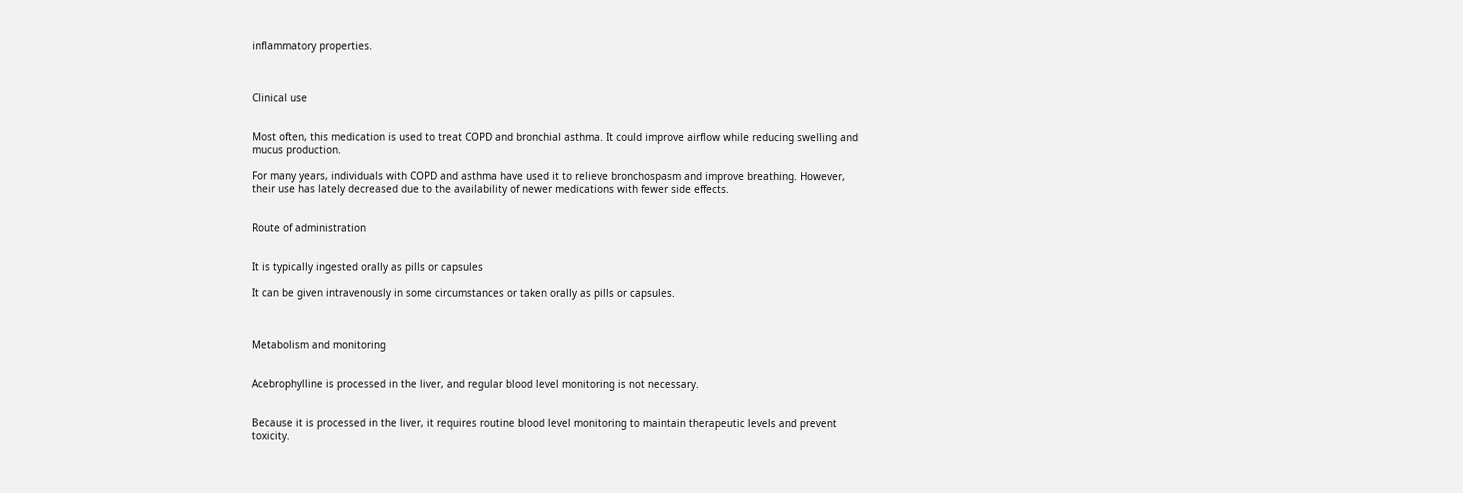inflammatory properties.



Clinical use


Most often, this medication is used to treat COPD and bronchial asthma. It could improve airflow while reducing swelling and mucus production.

For many years, individuals with COPD and asthma have used it to relieve bronchospasm and improve breathing. However, their use has lately decreased due to the availability of newer medications with fewer side effects.


Route of administration


It is typically ingested orally as pills or capsules

It can be given intravenously in some circumstances or taken orally as pills or capsules.



Metabolism and monitoring


Acebrophylline is processed in the liver, and regular blood level monitoring is not necessary.


Because it is processed in the liver, it requires routine blood level monitoring to maintain therapeutic levels and prevent toxicity.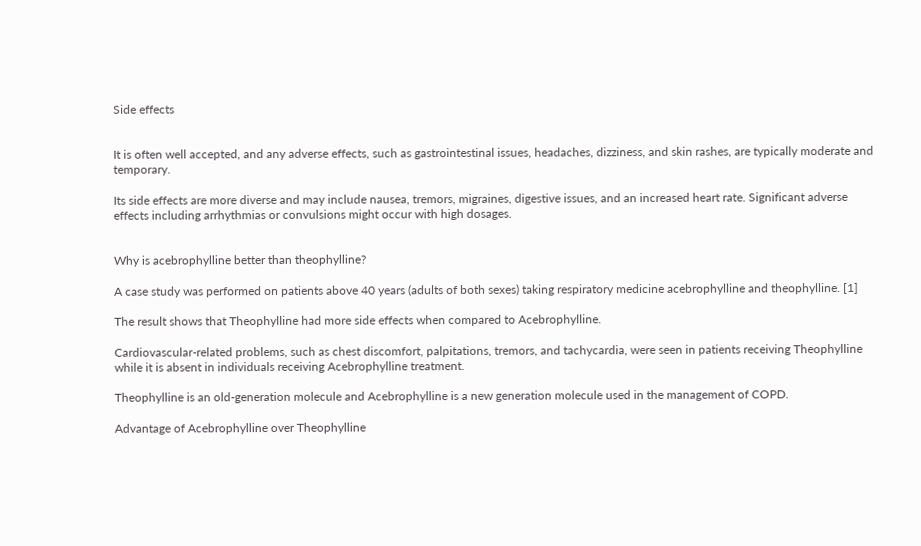Side effects


It is often well accepted, and any adverse effects, such as gastrointestinal issues, headaches, dizziness, and skin rashes, are typically moderate and temporary.

Its side effects are more diverse and may include nausea, tremors, migraines, digestive issues, and an increased heart rate. Significant adverse effects including arrhythmias or convulsions might occur with high dosages.


Why is acebrophylline better than theophylline?

A case study was performed on patients above 40 years (adults of both sexes) taking respiratory medicine acebrophylline and theophylline. [1]

The result shows that Theophylline had more side effects when compared to Acebrophylline.

Cardiovascular-related problems, such as chest discomfort, palpitations, tremors, and tachycardia, were seen in patients receiving Theophylline while it is absent in individuals receiving Acebrophylline treatment.

Theophylline is an old-generation molecule and Acebrophylline is a new generation molecule used in the management of COPD.

Advantage of Acebrophylline over Theophylline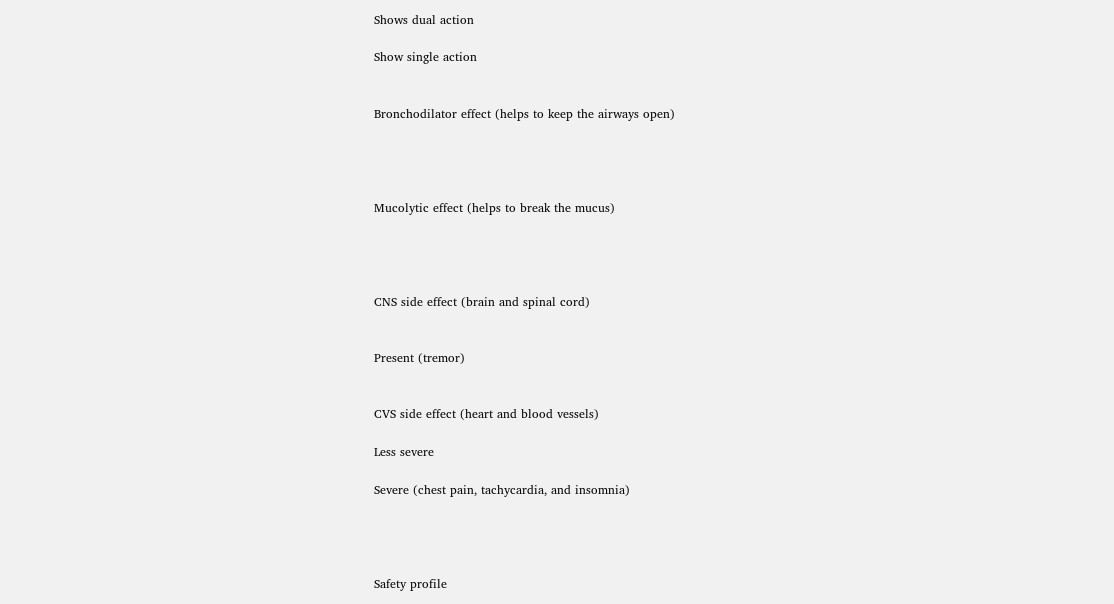Shows dual action

Show single action


Bronchodilator effect (helps to keep the airways open)




Mucolytic effect (helps to break the mucus)




CNS side effect (brain and spinal cord)


Present (tremor)


CVS side effect (heart and blood vessels)

Less severe

Severe (chest pain, tachycardia, and insomnia)




Safety profile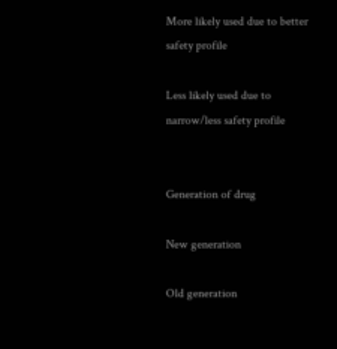More likely used due to better safety profile

Less likely used due to narrow/less safety profile


Generation of drug

New generation

Old generation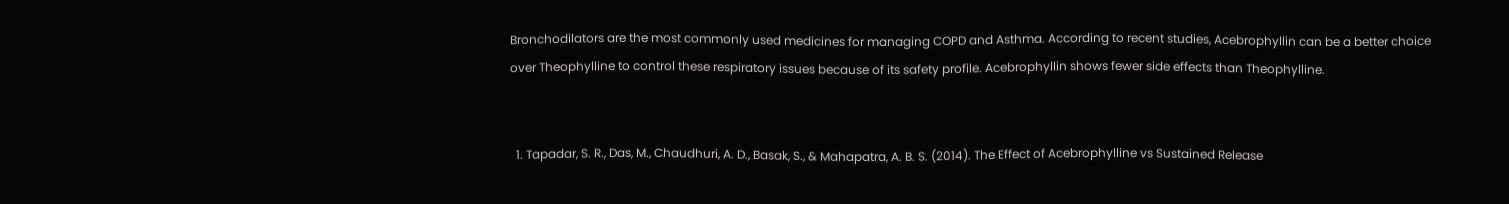Bronchodilators are the most commonly used medicines for managing COPD and Asthma. According to recent studies, Acebrophyllin can be a better choice over Theophylline to control these respiratory issues because of its safety profile. Acebrophyllin shows fewer side effects than Theophylline.


  1. Tapadar, S. R., Das, M., Chaudhuri, A. D., Basak, S., & Mahapatra, A. B. S. (2014). The Effect of Acebrophylline vs Sustained Release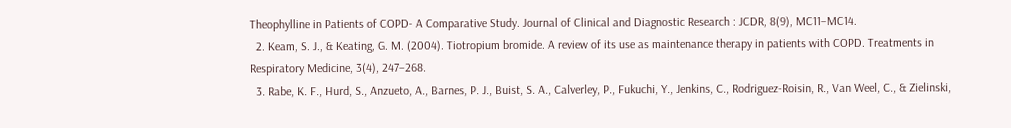Theophylline in Patients of COPD- A Comparative Study. Journal of Clinical and Diagnostic Research : JCDR, 8(9), MC11–MC14.
  2. Keam, S. J., & Keating, G. M. (2004). Tiotropium bromide. A review of its use as maintenance therapy in patients with COPD. Treatments in Respiratory Medicine, 3(4), 247–268.
  3. Rabe, K. F., Hurd, S., Anzueto, A., Barnes, P. J., Buist, S. A., Calverley, P., Fukuchi, Y., Jenkins, C., Rodriguez-Roisin, R., Van Weel, C., & Zielinski,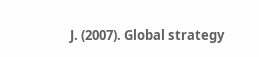J. (2007). Global strategy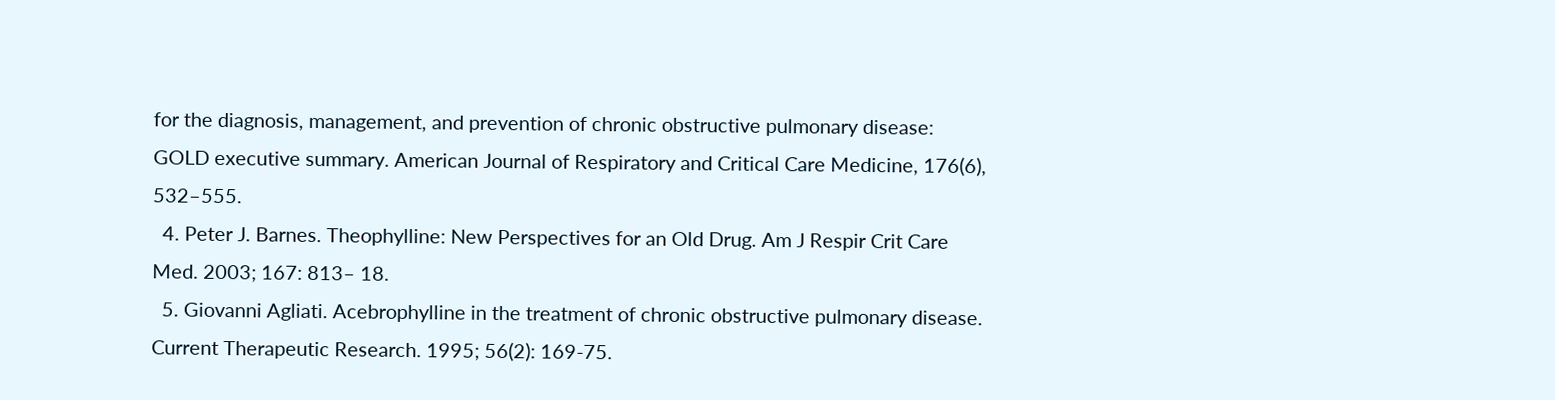for the diagnosis, management, and prevention of chronic obstructive pulmonary disease: GOLD executive summary. American Journal of Respiratory and Critical Care Medicine, 176(6), 532–555.
  4. Peter J. Barnes. Theophylline: New Perspectives for an Old Drug. Am J Respir Crit Care Med. 2003; 167: 813– 18.
  5. Giovanni Agliati. Acebrophylline in the treatment of chronic obstructive pulmonary disease. Current Therapeutic Research. 1995; 56(2): 169-75.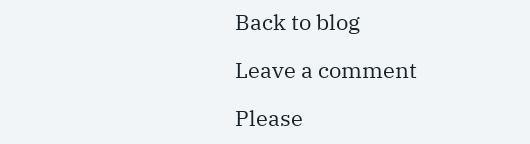Back to blog

Leave a comment

Please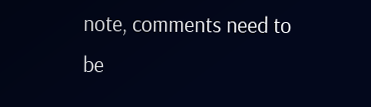note, comments need to be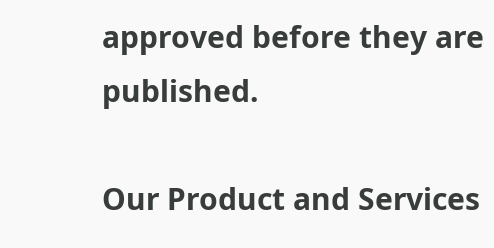approved before they are published.

Our Product and Services